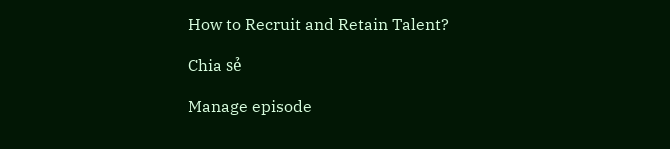How to Recruit and Retain Talent?

Chia sẻ

Manage episode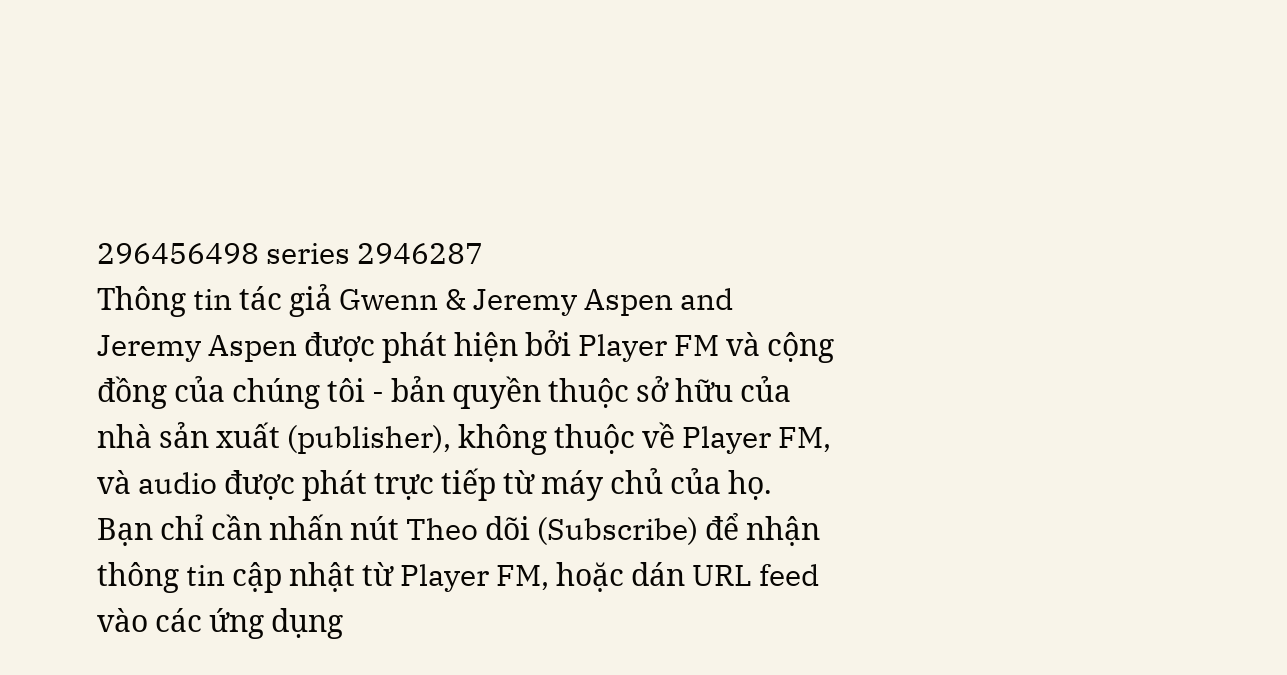296456498 series 2946287
Thông tin tác giả Gwenn & Jeremy Aspen and Jeremy Aspen được phát hiện bởi Player FM và cộng đồng của chúng tôi - bản quyền thuộc sở hữu của nhà sản xuất (publisher), không thuộc về Player FM, và audio được phát trực tiếp từ máy chủ của họ. Bạn chỉ cần nhấn nút Theo dõi (Subscribe) để nhận thông tin cập nhật từ Player FM, hoặc dán URL feed vào các ứng dụng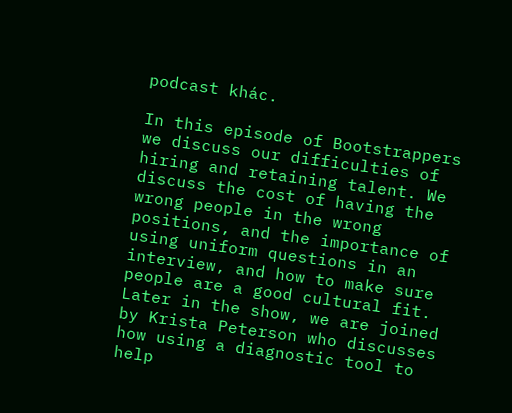podcast khác.

In this episode of Bootstrappers we discuss our difficulties of hiring and retaining talent. We discuss the cost of having the wrong people in the wrong positions, and the importance of using uniform questions in an interview, and how to make sure people are a good cultural fit. Later in the show, we are joined by Krista Peterson who discusses how using a diagnostic tool to help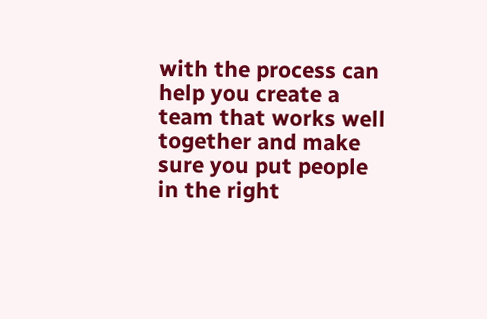with the process can help you create a team that works well together and make sure you put people in the right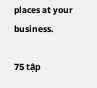places at your business.

75 tập